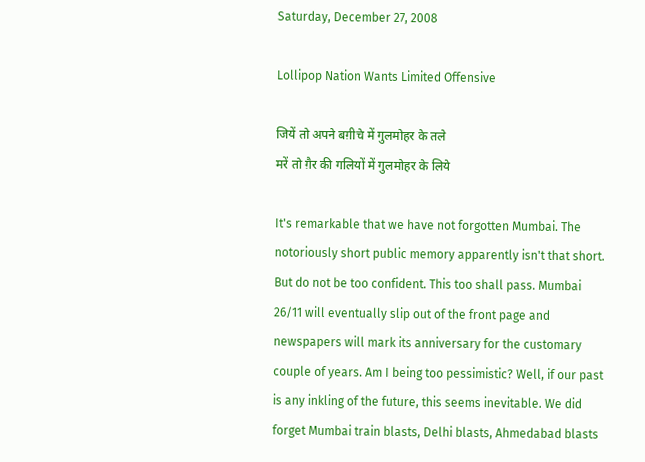Saturday, December 27, 2008

Lollipop Nation Wants Limited Offensive

जियें तो अपने बग़ीचे में गुलमोहर के तले
मरें तो ग़ैर की गलियों में गुलमोहर के लिये

It's remarkable that we have not forgotten Mumbai. The notoriously short public memory apparently isn't that short. But do not be too confident. This too shall pass. Mumbai 26/11 will eventually slip out of the front page and newspapers will mark its anniversary for the customary couple of years. Am I being too pessimistic? Well, if our past is any inkling of the future, this seems inevitable. We did forget Mumbai train blasts, Delhi blasts, Ahmedabad blasts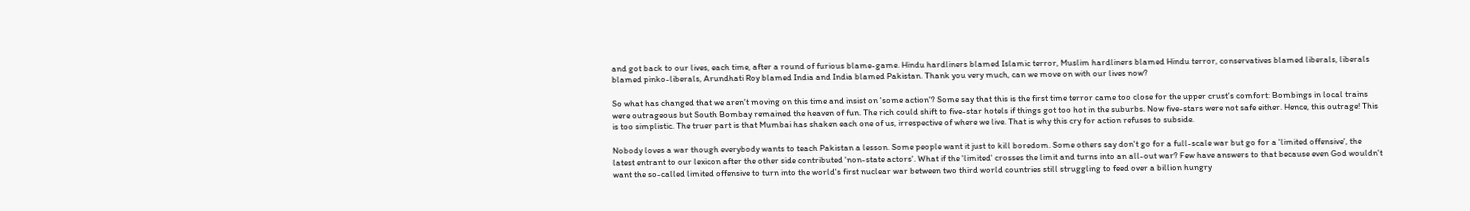and got back to our lives, each time, after a round of furious blame-game. Hindu hardliners blamed Islamic terror, Muslim hardliners blamed Hindu terror, conservatives blamed liberals, liberals blamed pinko-liberals, Arundhati Roy blamed India and India blamed Pakistan. Thank you very much, can we move on with our lives now?

So what has changed that we aren't moving on this time and insist on 'some action'? Some say that this is the first time terror came too close for the upper crust's comfort: Bombings in local trains were outrageous but South Bombay remained the heaven of fun. The rich could shift to five-star hotels if things got too hot in the suburbs. Now five-stars were not safe either. Hence, this outrage! This is too simplistic. The truer part is that Mumbai has shaken each one of us, irrespective of where we live. That is why this cry for action refuses to subside.

Nobody loves a war though everybody wants to teach Pakistan a lesson. Some people want it just to kill boredom. Some others say don't go for a full-scale war but go for a 'limited offensive', the latest entrant to our lexicon after the other side contributed 'non-state actors'. What if the 'limited' crosses the limit and turns into an all-out war? Few have answers to that because even God wouldn't want the so-called limited offensive to turn into the world's first nuclear war between two third world countries still struggling to feed over a billion hungry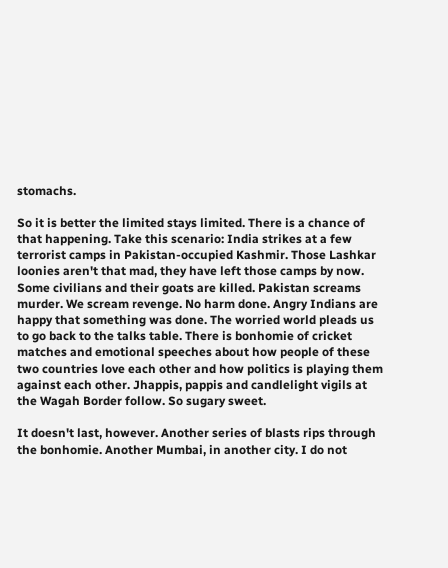stomachs.

So it is better the limited stays limited. There is a chance of that happening. Take this scenario: India strikes at a few terrorist camps in Pakistan-occupied Kashmir. Those Lashkar loonies aren't that mad, they have left those camps by now. Some civilians and their goats are killed. Pakistan screams murder. We scream revenge. No harm done. Angry Indians are happy that something was done. The worried world pleads us to go back to the talks table. There is bonhomie of cricket matches and emotional speeches about how people of these two countries love each other and how politics is playing them against each other. Jhappis, pappis and candlelight vigils at the Wagah Border follow. So sugary sweet.

It doesn't last, however. Another series of blasts rips through the bonhomie. Another Mumbai, in another city. I do not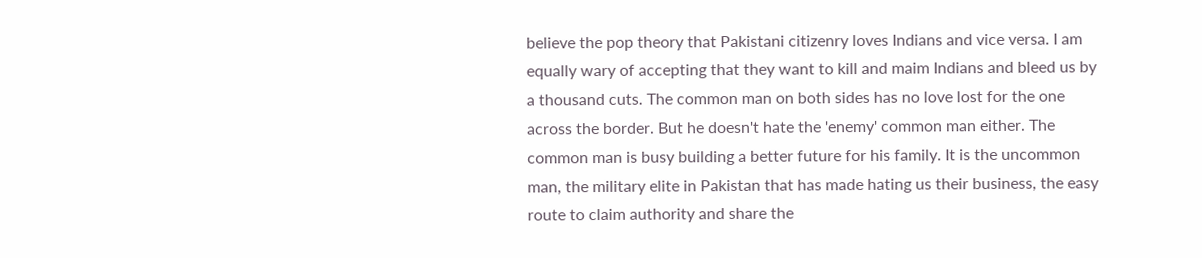believe the pop theory that Pakistani citizenry loves Indians and vice versa. I am equally wary of accepting that they want to kill and maim Indians and bleed us by a thousand cuts. The common man on both sides has no love lost for the one across the border. But he doesn't hate the 'enemy' common man either. The common man is busy building a better future for his family. It is the uncommon man, the military elite in Pakistan that has made hating us their business, the easy route to claim authority and share the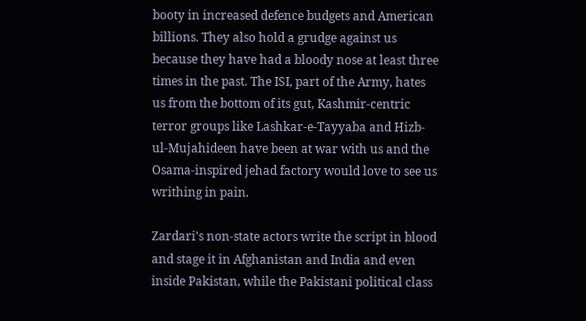booty in increased defence budgets and American billions. They also hold a grudge against us because they have had a bloody nose at least three times in the past. The ISI, part of the Army, hates us from the bottom of its gut, Kashmir-centric terror groups like Lashkar-e-Tayyaba and Hizb-ul-Mujahideen have been at war with us and the Osama-inspired jehad factory would love to see us writhing in pain.

Zardari's non-state actors write the script in blood and stage it in Afghanistan and India and even inside Pakistan, while the Pakistani political class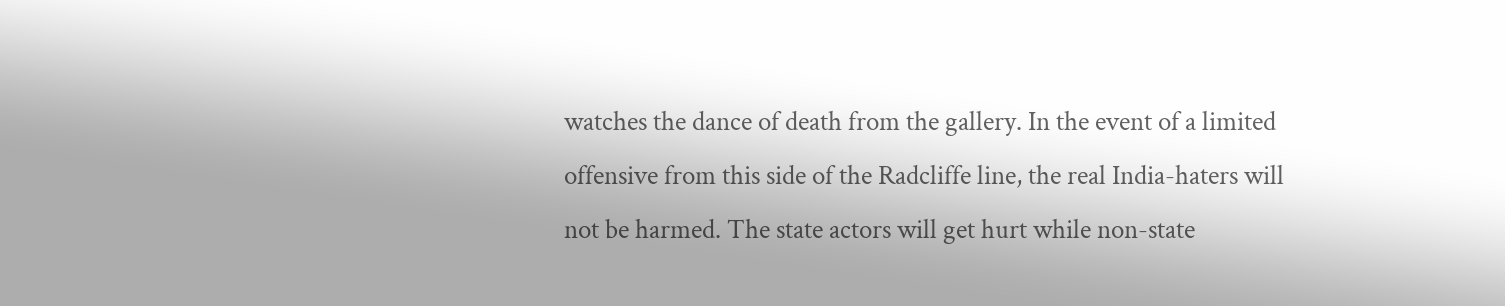watches the dance of death from the gallery. In the event of a limited offensive from this side of the Radcliffe line, the real India-haters will not be harmed. The state actors will get hurt while non-state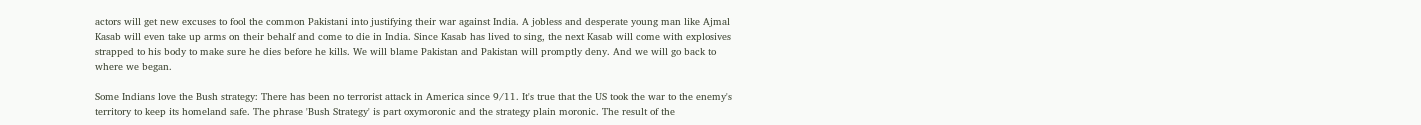actors will get new excuses to fool the common Pakistani into justifying their war against India. A jobless and desperate young man like Ajmal Kasab will even take up arms on their behalf and come to die in India. Since Kasab has lived to sing, the next Kasab will come with explosives strapped to his body to make sure he dies before he kills. We will blame Pakistan and Pakistan will promptly deny. And we will go back to where we began.

Some Indians love the Bush strategy: There has been no terrorist attack in America since 9/11. It's true that the US took the war to the enemy's territory to keep its homeland safe. The phrase 'Bush Strategy' is part oxymoronic and the strategy plain moronic. The result of the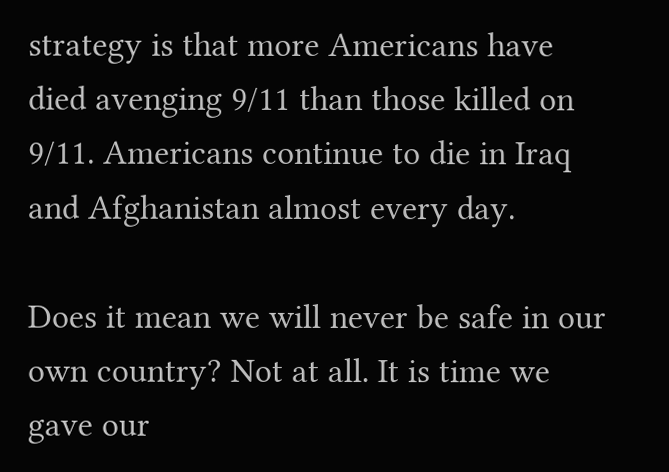strategy is that more Americans have died avenging 9/11 than those killed on 9/11. Americans continue to die in Iraq and Afghanistan almost every day.

Does it mean we will never be safe in our own country? Not at all. It is time we gave our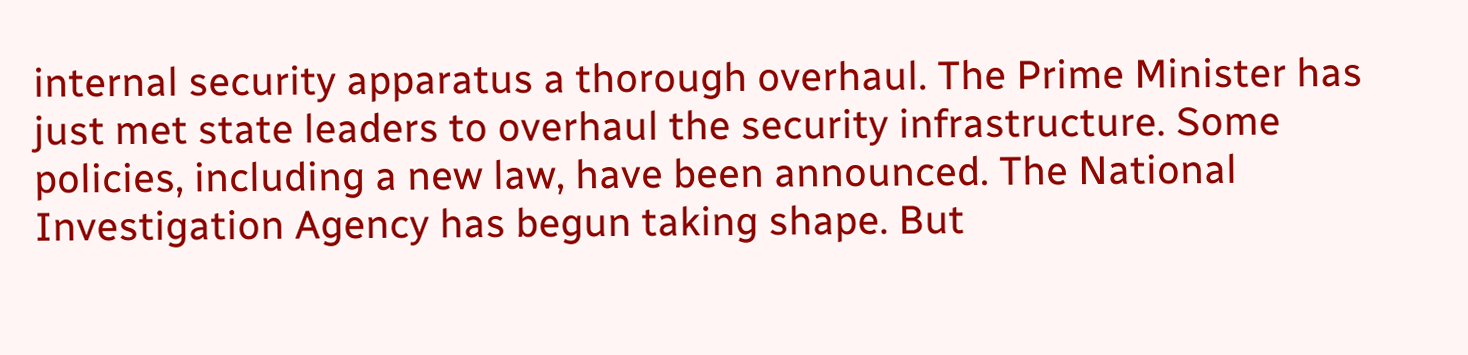internal security apparatus a thorough overhaul. The Prime Minister has just met state leaders to overhaul the security infrastructure. Some policies, including a new law, have been announced. The National Investigation Agency has begun taking shape. But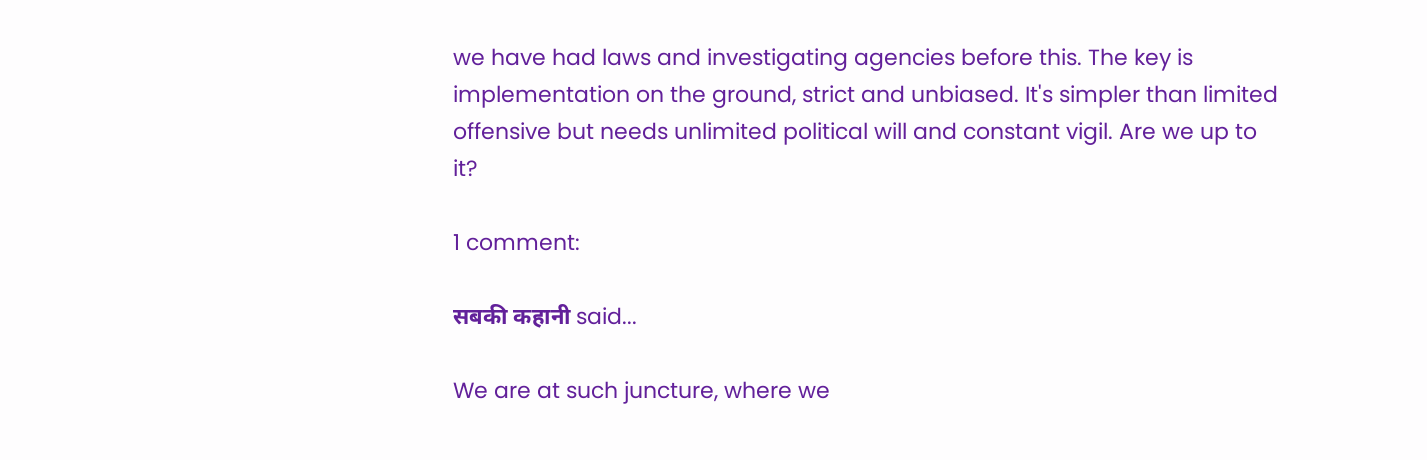we have had laws and investigating agencies before this. The key is implementation on the ground, strict and unbiased. It's simpler than limited offensive but needs unlimited political will and constant vigil. Are we up to it?

1 comment:

सबकी कहानी said...

We are at such juncture, where we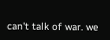can't talk of war. we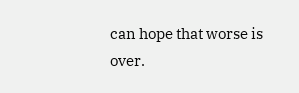can hope that worse is over.